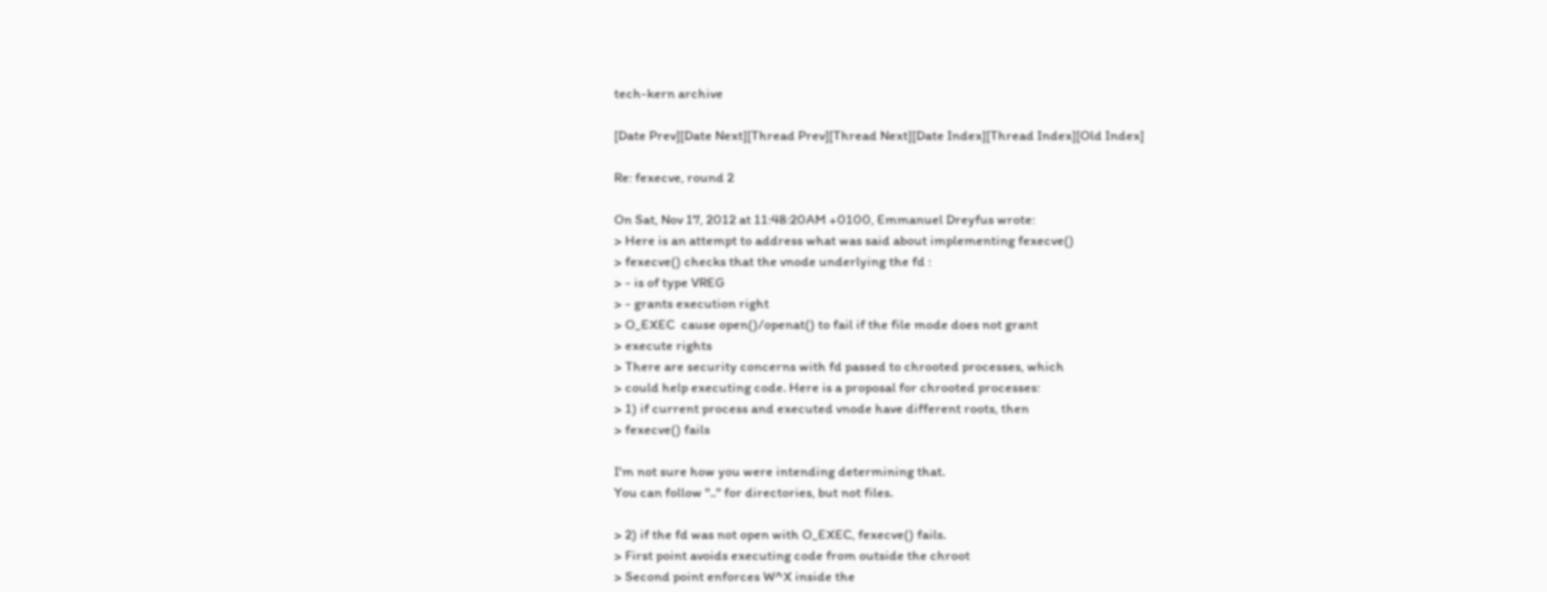tech-kern archive

[Date Prev][Date Next][Thread Prev][Thread Next][Date Index][Thread Index][Old Index]

Re: fexecve, round 2

On Sat, Nov 17, 2012 at 11:48:20AM +0100, Emmanuel Dreyfus wrote:
> Here is an attempt to address what was said about implementing fexecve()
> fexecve() checks that the vnode underlying the fd :
> - is of type VREG
> - grants execution right
> O_EXEC  cause open()/openat() to fail if the file mode does not grant
> execute rights
> There are security concerns with fd passed to chrooted processes, which
> could help executing code. Here is a proposal for chrooted processes:
> 1) if current process and executed vnode have different roots, then
> fexecve() fails

I'm not sure how you were intending determining that.
You can follow ".." for directories, but not files.

> 2) if the fd was not open with O_EXEC, fexecve() fails.
> First point avoids executing code from outside the chroot
> Second point enforces W^X inside the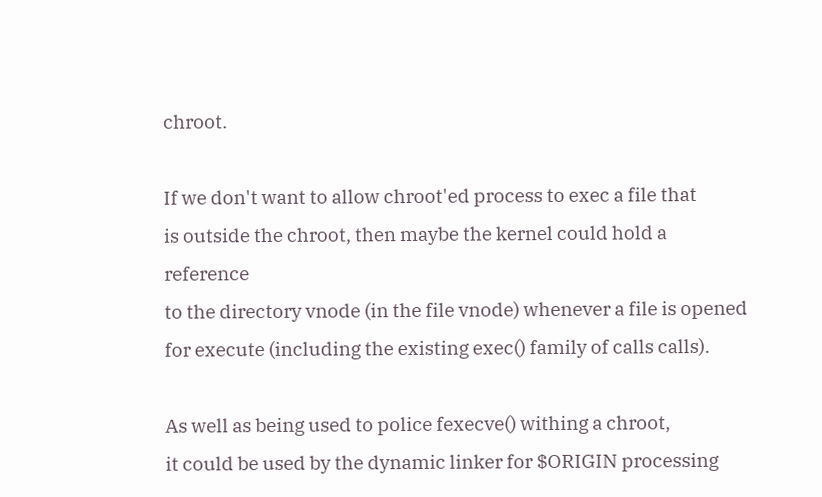chroot.

If we don't want to allow chroot'ed process to exec a file that
is outside the chroot, then maybe the kernel could hold a reference
to the directory vnode (in the file vnode) whenever a file is opened
for execute (including the existing exec() family of calls calls).

As well as being used to police fexecve() withing a chroot,
it could be used by the dynamic linker for $ORIGIN processing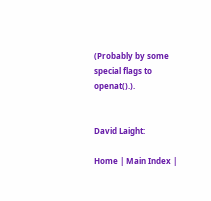(Probably by some special flags to openat().).


David Laight:

Home | Main Index |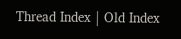Thread Index | Old Index